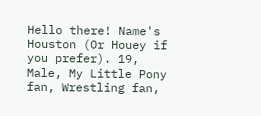Hello there! Name's Houston (Or Houey if you prefer). 19, Male, My Little Pony fan, Wrestling fan,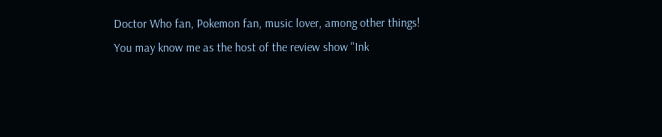Doctor Who fan, Pokemon fan, music lover, among other things!
You may know me as the host of the review show "Ink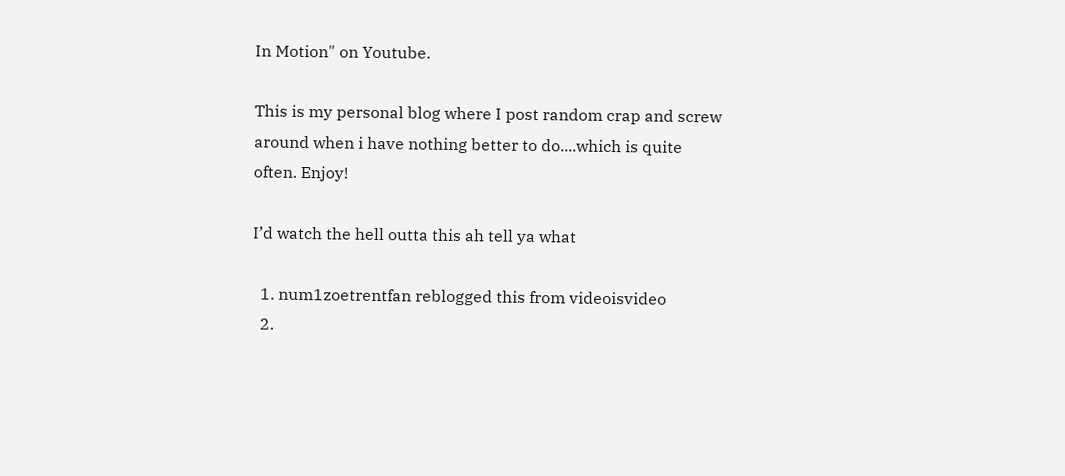In Motion" on Youtube.

This is my personal blog where I post random crap and screw around when i have nothing better to do....which is quite often. Enjoy!

I’d watch the hell outta this ah tell ya what

  1. num1zoetrentfan reblogged this from videoisvideo
  2.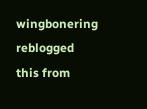wingbonering reblogged this from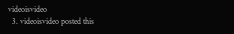videoisvideo
  3. videoisvideo posted this